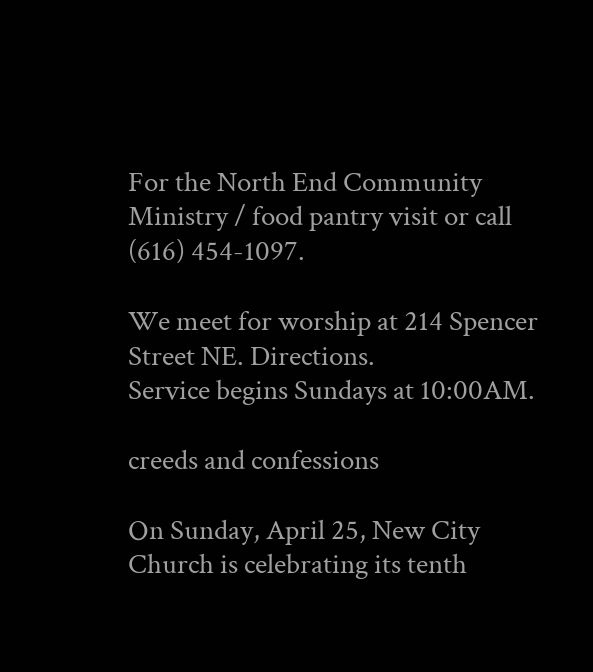For the North End Community Ministry / food pantry visit or call (616) 454-1097.

We meet for worship at 214 Spencer Street NE. Directions.
Service begins Sundays at 10:00AM.

creeds and confessions

On Sunday, April 25, New City Church is celebrating its tenth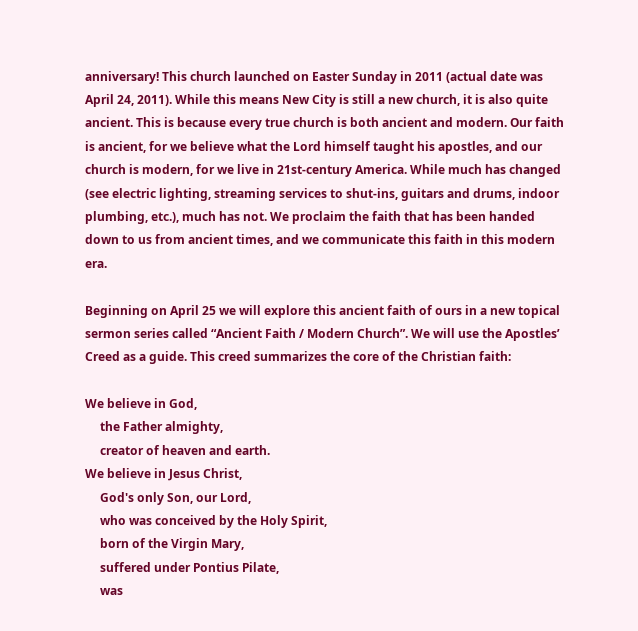anniversary! This church launched on Easter Sunday in 2011 (actual date was April 24, 2011). While this means New City is still a new church, it is also quite ancient. This is because every true church is both ancient and modern. Our faith is ancient, for we believe what the Lord himself taught his apostles, and our church is modern, for we live in 21st-century America. While much has changed (see electric lighting, streaming services to shut-ins, guitars and drums, indoor plumbing, etc.), much has not. We proclaim the faith that has been handed down to us from ancient times, and we communicate this faith in this modern era.

Beginning on April 25 we will explore this ancient faith of ours in a new topical sermon series called “Ancient Faith / Modern Church”. We will use the Apostles’ Creed as a guide. This creed summarizes the core of the Christian faith:

We believe in God,
     the Father almighty,
     creator of heaven and earth.
We believe in Jesus Christ,
     God's only Son, our Lord,
     who was conceived by the Holy Spirit,
     born of the Virgin Mary,
     suffered under Pontius Pilate,
     was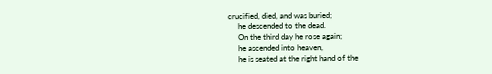crucified, died, and was buried;
     he descended to the dead.
     On the third day he rose again;
     he ascended into heaven,
     he is seated at the right hand of the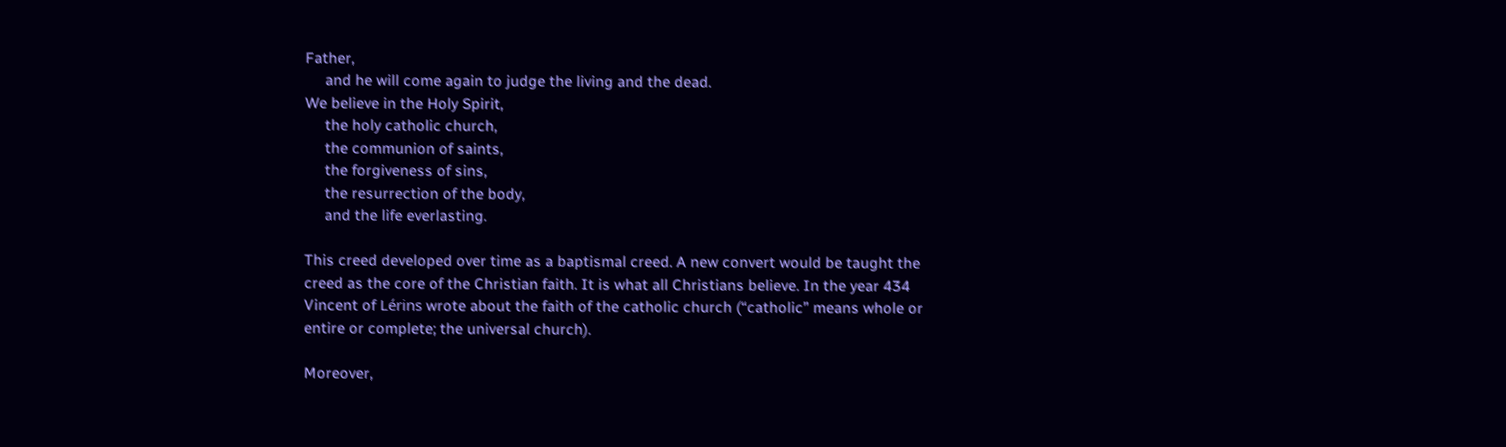Father,
     and he will come again to judge the living and the dead.
We believe in the Holy Spirit,
     the holy catholic church,
     the communion of saints,
     the forgiveness of sins,
     the resurrection of the body,
     and the life everlasting.

This creed developed over time as a baptismal creed. A new convert would be taught the creed as the core of the Christian faith. It is what all Christians believe. In the year 434 Vincent of Lérins wrote about the faith of the catholic church (“catholic” means whole or entire or complete; the universal church).

Moreover,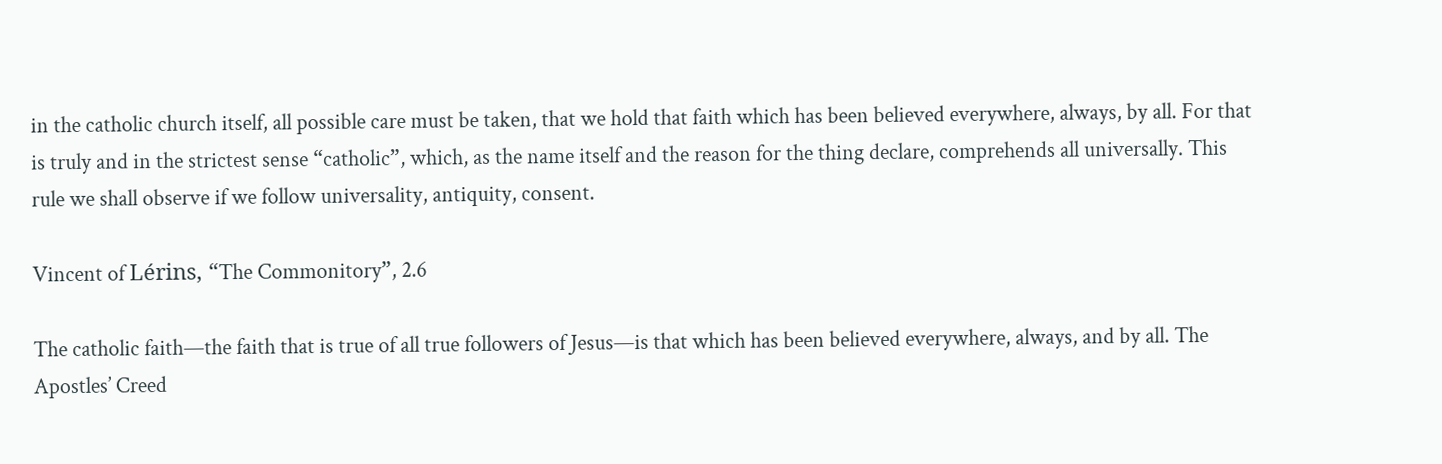in the catholic church itself, all possible care must be taken, that we hold that faith which has been believed everywhere, always, by all. For that is truly and in the strictest sense “catholic”, which, as the name itself and the reason for the thing declare, comprehends all universally. This rule we shall observe if we follow universality, antiquity, consent.

Vincent of Lérins, “The Commonitory”, 2.6

The catholic faith—the faith that is true of all true followers of Jesus—is that which has been believed everywhere, always, and by all. The Apostles’ Creed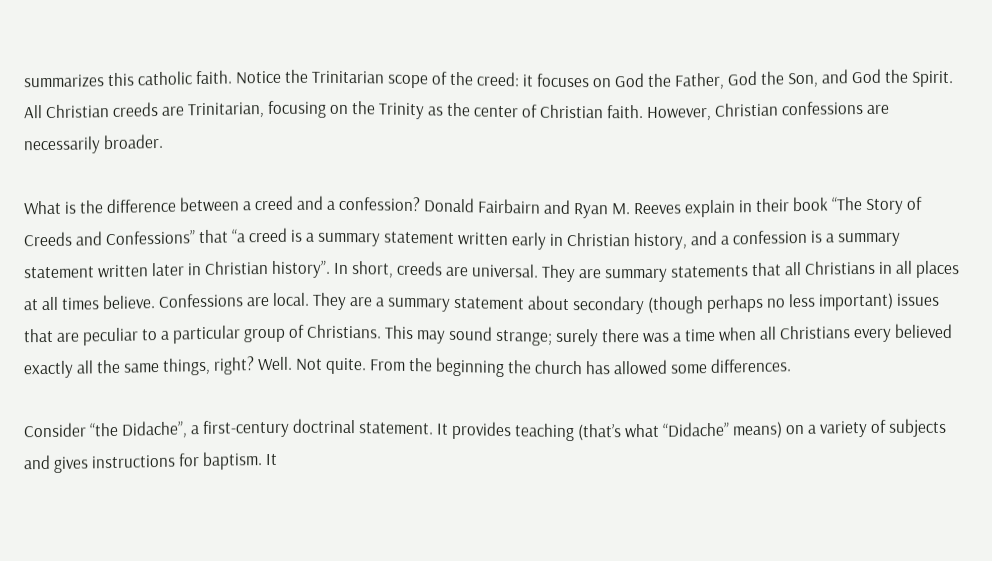summarizes this catholic faith. Notice the Trinitarian scope of the creed: it focuses on God the Father, God the Son, and God the Spirit. All Christian creeds are Trinitarian, focusing on the Trinity as the center of Christian faith. However, Christian confessions are necessarily broader.

What is the difference between a creed and a confession? Donald Fairbairn and Ryan M. Reeves explain in their book “The Story of Creeds and Confessions” that “a creed is a summary statement written early in Christian history, and a confession is a summary statement written later in Christian history”. In short, creeds are universal. They are summary statements that all Christians in all places at all times believe. Confessions are local. They are a summary statement about secondary (though perhaps no less important) issues that are peculiar to a particular group of Christians. This may sound strange; surely there was a time when all Christians every believed exactly all the same things, right? Well. Not quite. From the beginning the church has allowed some differences.

Consider “the Didache”, a first-century doctrinal statement. It provides teaching (that’s what “Didache” means) on a variety of subjects and gives instructions for baptism. It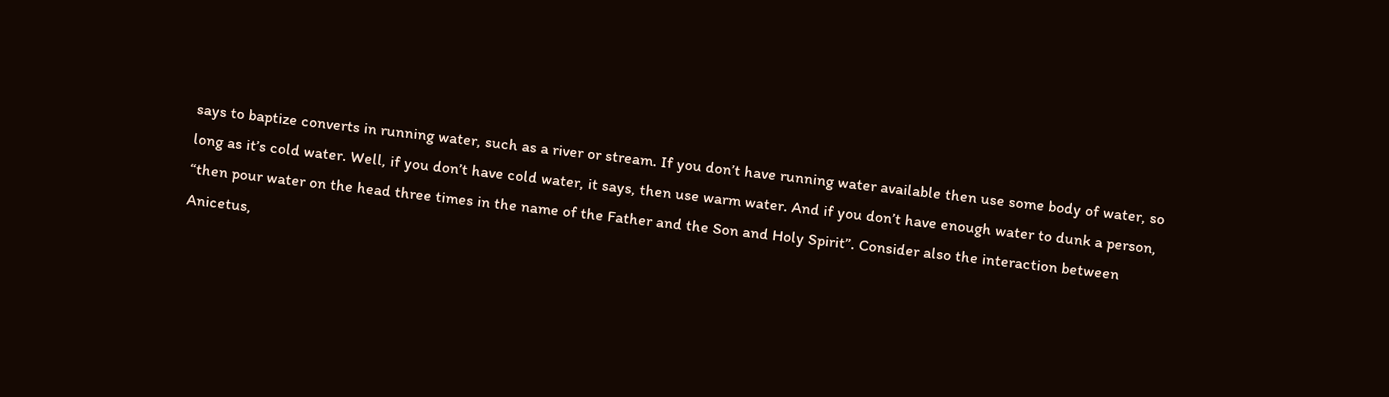says to baptize converts in running water, such as a river or stream. If you don’t have running water available then use some body of water, so long as it’s cold water. Well, if you don’t have cold water, it says, then use warm water. And if you don’t have enough water to dunk a person, “then pour water on the head three times in the name of the Father and the Son and Holy Spirit”. Consider also the interaction between Anicetus,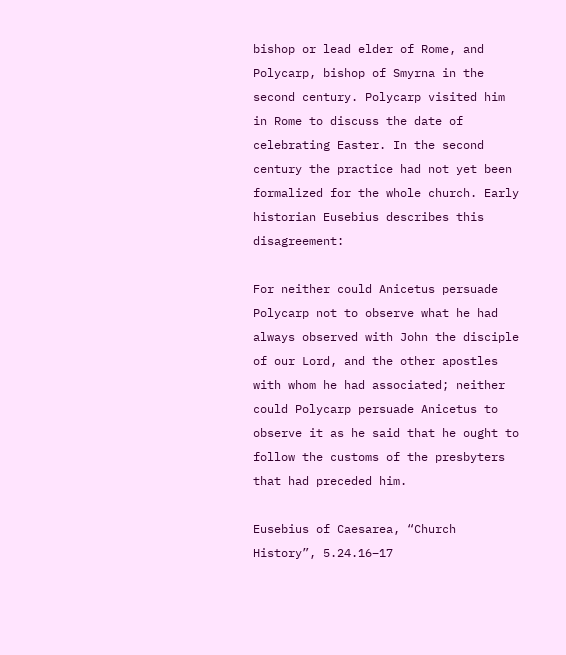bishop or lead elder of Rome, and Polycarp, bishop of Smyrna in the second century. Polycarp visited him in Rome to discuss the date of celebrating Easter. In the second century the practice had not yet been formalized for the whole church. Early historian Eusebius describes this disagreement:

For neither could Anicetus persuade Polycarp not to observe what he had always observed with John the disciple of our Lord, and the other apostles with whom he had associated; neither could Polycarp persuade Anicetus to observe it as he said that he ought to follow the customs of the presbyters that had preceded him.

Eusebius of Caesarea, “Church History”, 5.24.16–17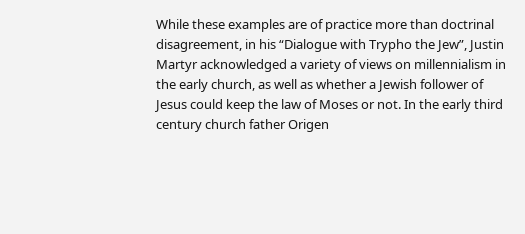While these examples are of practice more than doctrinal disagreement, in his “Dialogue with Trypho the Jew”, Justin Martyr acknowledged a variety of views on millennialism in the early church, as well as whether a Jewish follower of Jesus could keep the law of Moses or not. In the early third century church father Origen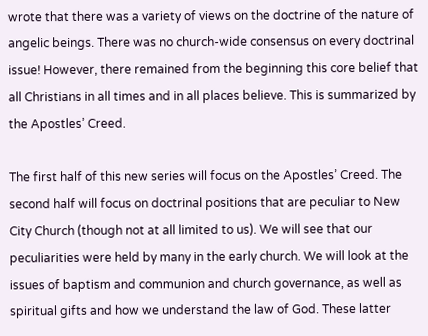wrote that there was a variety of views on the doctrine of the nature of angelic beings. There was no church-wide consensus on every doctrinal issue! However, there remained from the beginning this core belief that all Christians in all times and in all places believe. This is summarized by the Apostles’ Creed.

The first half of this new series will focus on the Apostles’ Creed. The second half will focus on doctrinal positions that are peculiar to New City Church (though not at all limited to us). We will see that our peculiarities were held by many in the early church. We will look at the issues of baptism and communion and church governance, as well as spiritual gifts and how we understand the law of God. These latter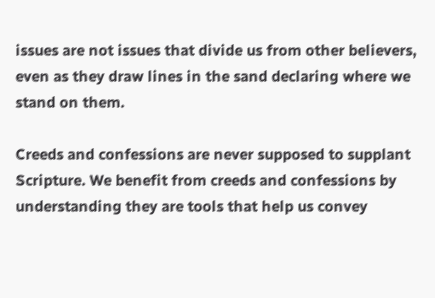issues are not issues that divide us from other believers, even as they draw lines in the sand declaring where we stand on them.

Creeds and confessions are never supposed to supplant Scripture. We benefit from creeds and confessions by understanding they are tools that help us convey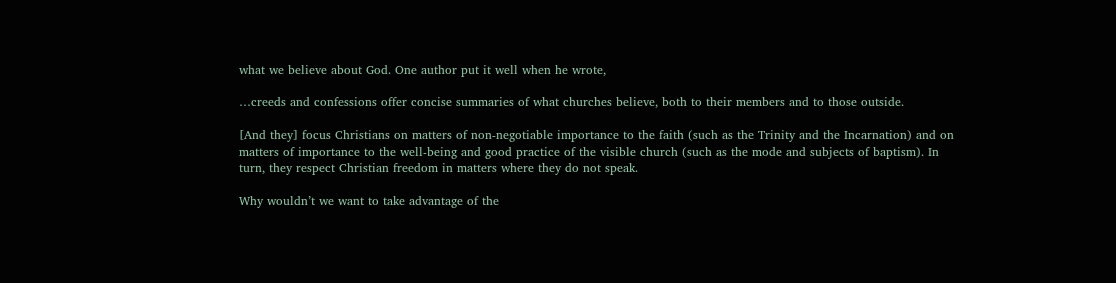what we believe about God. One author put it well when he wrote,

…creeds and confessions offer concise summaries of what churches believe, both to their members and to those outside.

[And they] focus Christians on matters of non-negotiable importance to the faith (such as the Trinity and the Incarnation) and on matters of importance to the well-being and good practice of the visible church (such as the mode and subjects of baptism). In turn, they respect Christian freedom in matters where they do not speak.

Why wouldn’t we want to take advantage of the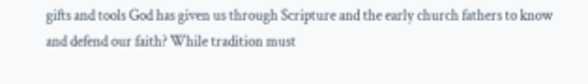gifts and tools God has given us through Scripture and the early church fathers to know and defend our faith? While tradition must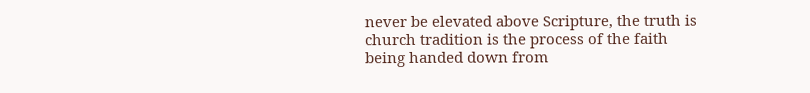never be elevated above Scripture, the truth is church tradition is the process of the faith being handed down from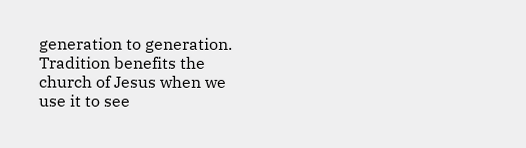generation to generation. Tradition benefits the church of Jesus when we use it to see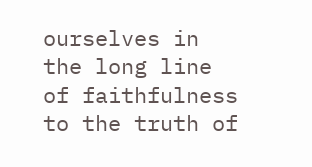ourselves in the long line of faithfulness to the truth of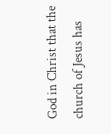God in Christ that the church of Jesus has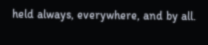held always, everywhere, and by all.